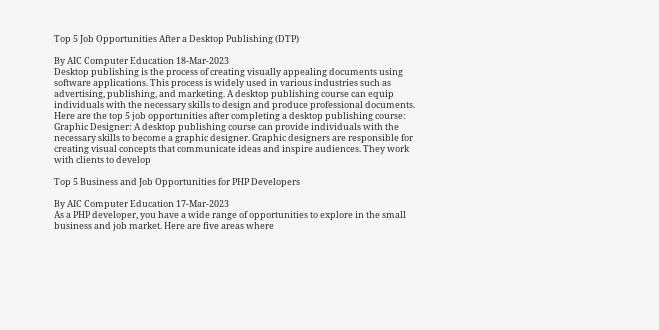Top 5 Job Opportunities After a Desktop Publishing (DTP)

By AIC Computer Education 18-Mar-2023
Desktop publishing is the process of creating visually appealing documents using software applications. This process is widely used in various industries such as advertising, publishing, and marketing. A desktop publishing course can equip individuals with the necessary skills to design and produce professional documents. Here are the top 5 job opportunities after completing a desktop publishing course:   Graphic Designer: A desktop publishing course can provide individuals with the necessary skills to become a graphic designer. Graphic designers are responsible for creating visual concepts that communicate ideas and inspire audiences. They work with clients to develop

Top 5 Business and Job Opportunities for PHP Developers

By AIC Computer Education 17-Mar-2023
As a PHP developer, you have a wide range of opportunities to explore in the small business and job market. Here are five areas where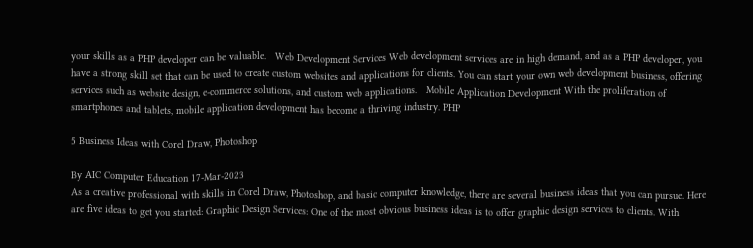your skills as a PHP developer can be valuable.   Web Development Services Web development services are in high demand, and as a PHP developer, you have a strong skill set that can be used to create custom websites and applications for clients. You can start your own web development business, offering services such as website design, e-commerce solutions, and custom web applications.   Mobile Application Development With the proliferation of smartphones and tablets, mobile application development has become a thriving industry. PHP

5 Business Ideas with Corel Draw, Photoshop

By AIC Computer Education 17-Mar-2023
As a creative professional with skills in Corel Draw, Photoshop, and basic computer knowledge, there are several business ideas that you can pursue. Here are five ideas to get you started: Graphic Design Services: One of the most obvious business ideas is to offer graphic design services to clients. With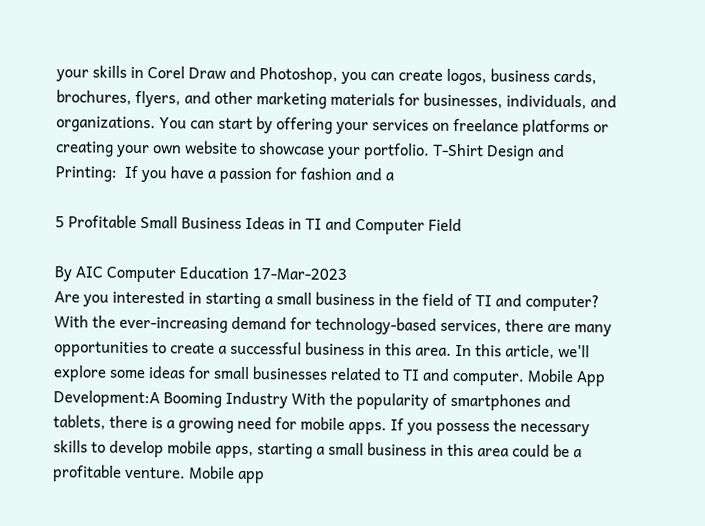your skills in Corel Draw and Photoshop, you can create logos, business cards, brochures, flyers, and other marketing materials for businesses, individuals, and organizations. You can start by offering your services on freelance platforms or creating your own website to showcase your portfolio. T-Shirt Design and Printing:  If you have a passion for fashion and a

5 Profitable Small Business Ideas in TI and Computer Field

By AIC Computer Education 17-Mar-2023
Are you interested in starting a small business in the field of TI and computer? With the ever-increasing demand for technology-based services, there are many opportunities to create a successful business in this area. In this article, we'll explore some ideas for small businesses related to TI and computer. Mobile App Development:A Booming Industry With the popularity of smartphones and tablets, there is a growing need for mobile apps. If you possess the necessary skills to develop mobile apps, starting a small business in this area could be a profitable venture. Mobile app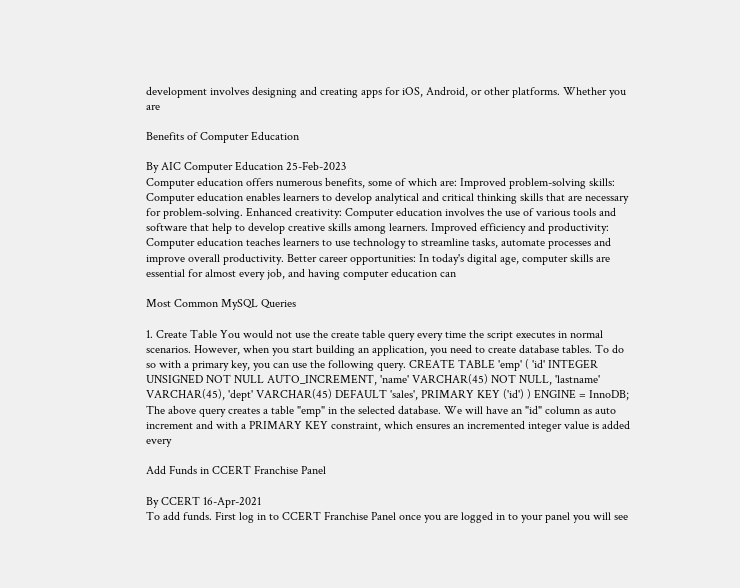development involves designing and creating apps for iOS, Android, or other platforms. Whether you are

Benefits of Computer Education

By AIC Computer Education 25-Feb-2023
Computer education offers numerous benefits, some of which are: Improved problem-solving skills: Computer education enables learners to develop analytical and critical thinking skills that are necessary for problem-solving. Enhanced creativity: Computer education involves the use of various tools and software that help to develop creative skills among learners. Improved efficiency and productivity: Computer education teaches learners to use technology to streamline tasks, automate processes and improve overall productivity. Better career opportunities: In today's digital age, computer skills are essential for almost every job, and having computer education can

Most Common MySQL Queries

1. Create Table You would not use the create table query every time the script executes in normal scenarios. However, when you start building an application, you need to create database tables. To do so with a primary key, you can use the following query. CREATE TABLE 'emp' ( 'id' INTEGER UNSIGNED NOT NULL AUTO_INCREMENT, 'name' VARCHAR(45) NOT NULL, 'lastname' VARCHAR(45), 'dept' VARCHAR(45) DEFAULT 'sales', PRIMARY KEY ('id') ) ENGINE = InnoDB; The above query creates a table "emp" in the selected database. We will have an "id" column as auto increment and with a PRIMARY KEY constraint, which ensures an incremented integer value is added every

Add Funds in CCERT Franchise Panel

By CCERT 16-Apr-2021
To add funds. First log in to CCERT Franchise Panel once you are logged in to your panel you will see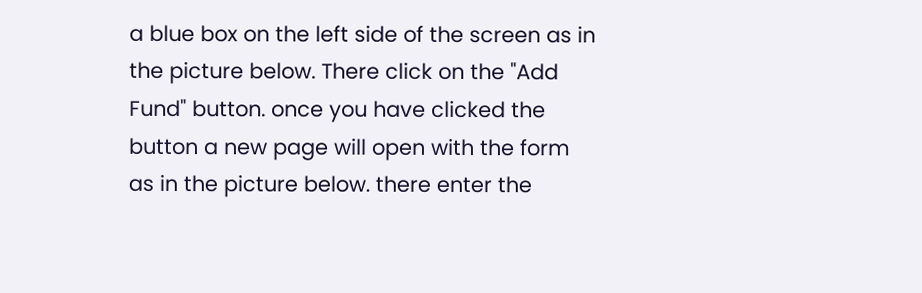a blue box on the left side of the screen as in the picture below. There click on the "Add Fund" button. once you have clicked the button a new page will open with the form as in the picture below. there enter the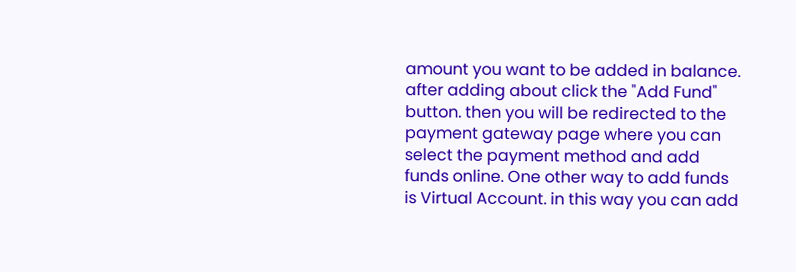amount you want to be added in balance. after adding about click the "Add Fund" button. then you will be redirected to the payment gateway page where you can select the payment method and add funds online. One other way to add funds is Virtual Account. in this way you can add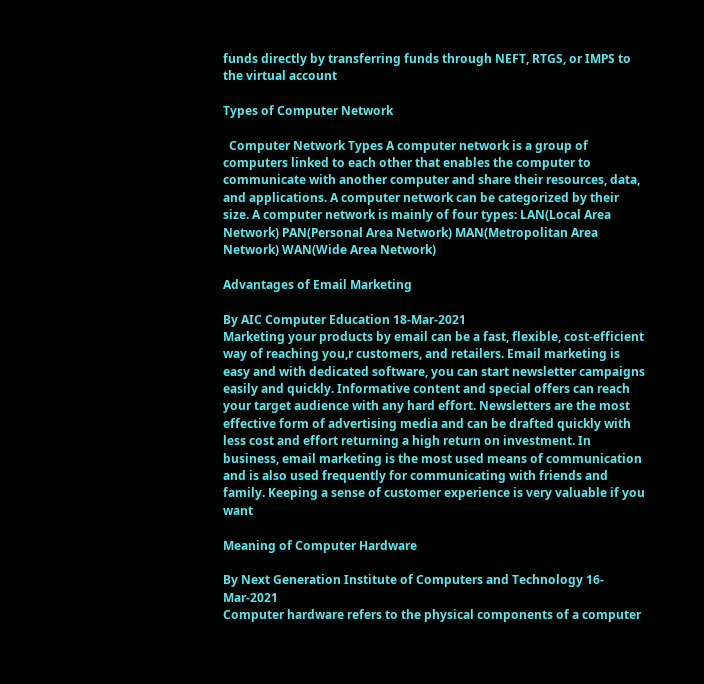funds directly by transferring funds through NEFT, RTGS, or IMPS to the virtual account

Types of Computer Network

  Computer Network Types A computer network is a group of computers linked to each other that enables the computer to communicate with another computer and share their resources, data, and applications. A computer network can be categorized by their size. A computer network is mainly of four types: LAN(Local Area Network) PAN(Personal Area Network) MAN(Metropolitan Area Network) WAN(Wide Area Network)

Advantages of Email Marketing

By AIC Computer Education 18-Mar-2021
Marketing your products by email can be a fast, flexible, cost-efficient way of reaching you,r customers, and retailers. Email marketing is easy and with dedicated software, you can start newsletter campaigns easily and quickly. Informative content and special offers can reach your target audience with any hard effort. Newsletters are the most effective form of advertising media and can be drafted quickly with less cost and effort returning a high return on investment. In business, email marketing is the most used means of communication and is also used frequently for communicating with friends and family. Keeping a sense of customer experience is very valuable if you want

Meaning of Computer Hardware

By Next Generation Institute of Computers and Technology 16-Mar-2021
Computer hardware refers to the physical components of a computer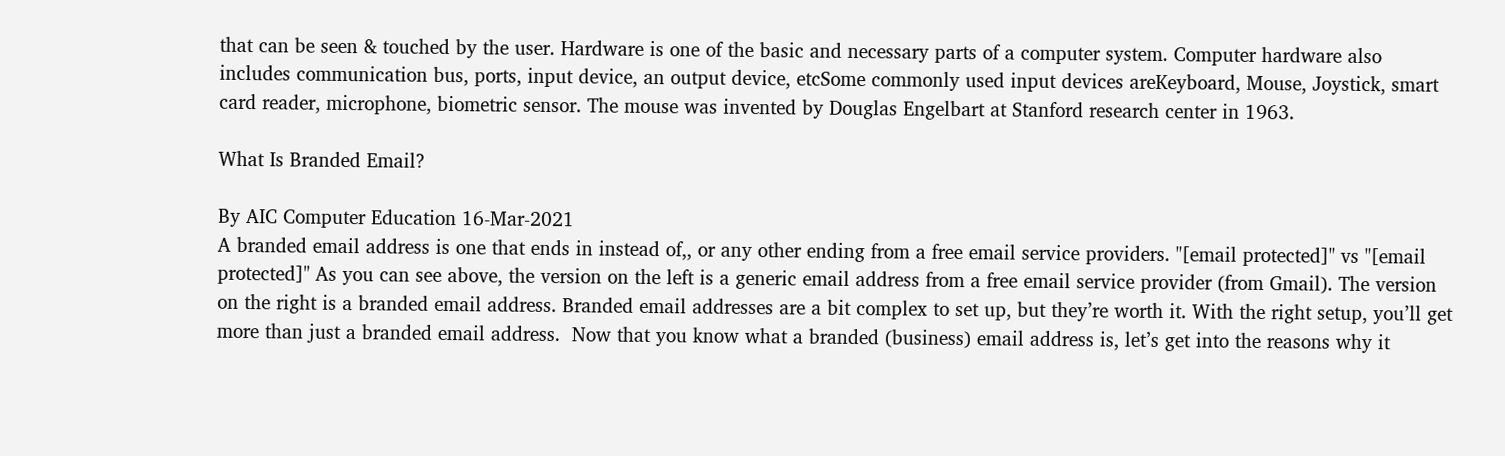that can be seen & touched by the user. Hardware is one of the basic and necessary parts of a computer system. Computer hardware also includes communication bus, ports, input device, an output device, etcSome commonly used input devices areKeyboard, Mouse, Joystick, smart card reader, microphone, biometric sensor. The mouse was invented by Douglas Engelbart at Stanford research center in 1963.

What Is Branded Email?

By AIC Computer Education 16-Mar-2021
A branded email address is one that ends in instead of,, or any other ending from a free email service providers. "[email protected]" vs "[email protected]" As you can see above, the version on the left is a generic email address from a free email service provider (from Gmail). The version on the right is a branded email address. Branded email addresses are a bit complex to set up, but they’re worth it. With the right setup, you’ll get more than just a branded email address.  Now that you know what a branded (business) email address is, let’s get into the reasons why it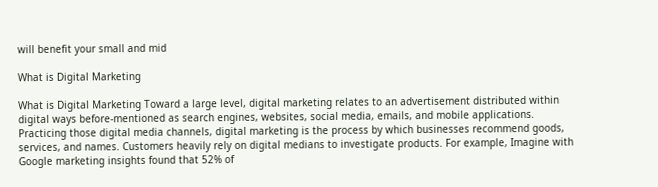will benefit your small and mid

What is Digital Marketing

What is Digital Marketing Toward a large level, digital marketing relates to an advertisement distributed within digital ways before-mentioned as search engines, websites, social media, emails, and mobile applications. Practicing those digital media channels, digital marketing is the process by which businesses recommend goods, services, and names. Customers heavily rely on digital medians to investigate products. For example, Imagine with Google marketing insights found that 52% of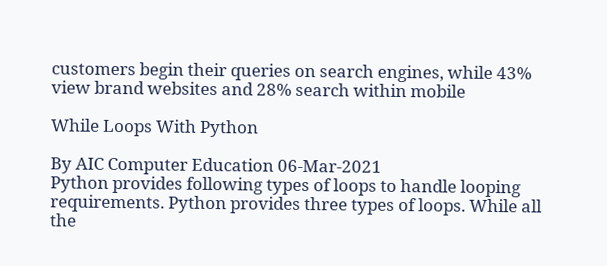customers begin their queries on search engines, while 43% view brand websites and 28% search within mobile

While Loops With Python

By AIC Computer Education 06-Mar-2021
Python provides following types of loops to handle looping requirements. Python provides three types of loops. While all the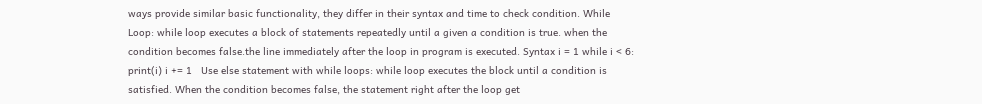ways provide similar basic functionality, they differ in their syntax and time to check condition. While Loop: while loop executes a block of statements repeatedly until a given a condition is true. when the condition becomes false.the line immediately after the loop in program is executed. Syntax i = 1 while i < 6: print(i) i += 1   Use else statement with while loops: while loop executes the block until a condition is satisfied. When the condition becomes false, the statement right after the loop get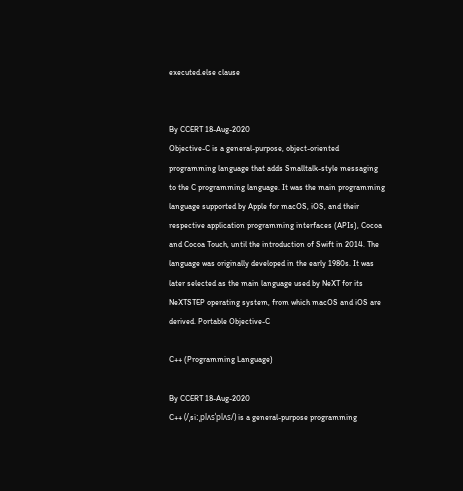executed.else clause


By CCERT 18-Aug-2020
Objective-C is a general-purpose, object-oriented programming language that adds Smalltalk-style messaging to the C programming language. It was the main programming language supported by Apple for macOS, iOS, and their respective application programming interfaces (APIs), Cocoa and Cocoa Touch, until the introduction of Swift in 2014. The language was originally developed in the early 1980s. It was later selected as the main language used by NeXT for its NeXTSTEP operating system, from which macOS and iOS are derived. Portable Objective-C

C++ (Programming Language)

By CCERT 18-Aug-2020
C++ (/ˌsiːˌplʌsˈplʌs/) is a general-purpose programming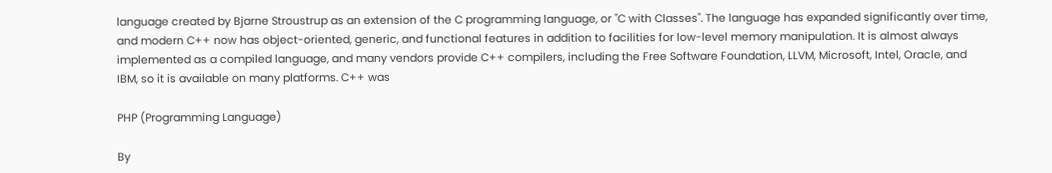language created by Bjarne Stroustrup as an extension of the C programming language, or "C with Classes". The language has expanded significantly over time, and modern C++ now has object-oriented, generic, and functional features in addition to facilities for low-level memory manipulation. It is almost always implemented as a compiled language, and many vendors provide C++ compilers, including the Free Software Foundation, LLVM, Microsoft, Intel, Oracle, and IBM, so it is available on many platforms. C++ was

PHP (Programming Language)

By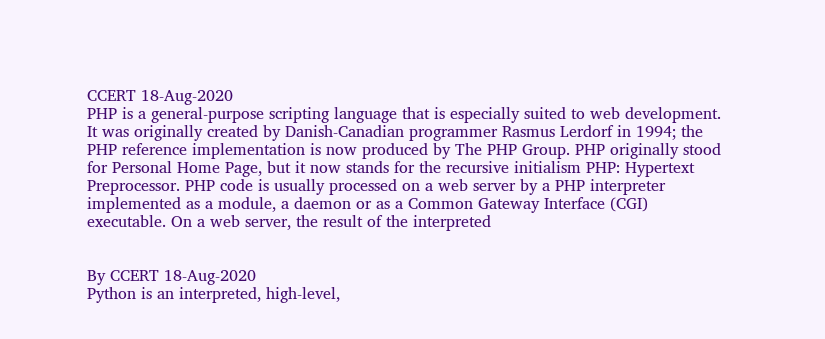CCERT 18-Aug-2020
PHP is a general-purpose scripting language that is especially suited to web development. It was originally created by Danish-Canadian programmer Rasmus Lerdorf in 1994; the PHP reference implementation is now produced by The PHP Group. PHP originally stood for Personal Home Page, but it now stands for the recursive initialism PHP: Hypertext Preprocessor. PHP code is usually processed on a web server by a PHP interpreter implemented as a module, a daemon or as a Common Gateway Interface (CGI) executable. On a web server, the result of the interpreted


By CCERT 18-Aug-2020
Python is an interpreted, high-level,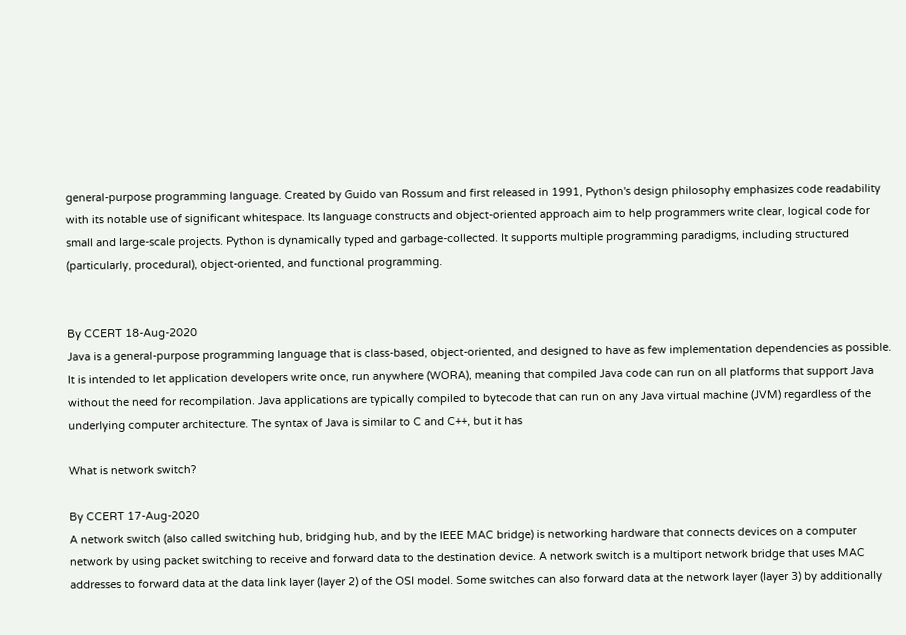general-purpose programming language. Created by Guido van Rossum and first released in 1991, Python's design philosophy emphasizes code readability with its notable use of significant whitespace. Its language constructs and object-oriented approach aim to help programmers write clear, logical code for small and large-scale projects. Python is dynamically typed and garbage-collected. It supports multiple programming paradigms, including structured (particularly, procedural), object-oriented, and functional programming.


By CCERT 18-Aug-2020
Java is a general-purpose programming language that is class-based, object-oriented, and designed to have as few implementation dependencies as possible. It is intended to let application developers write once, run anywhere (WORA), meaning that compiled Java code can run on all platforms that support Java without the need for recompilation. Java applications are typically compiled to bytecode that can run on any Java virtual machine (JVM) regardless of the underlying computer architecture. The syntax of Java is similar to C and C++, but it has

What is network switch?

By CCERT 17-Aug-2020
A network switch (also called switching hub, bridging hub, and by the IEEE MAC bridge) is networking hardware that connects devices on a computer network by using packet switching to receive and forward data to the destination device. A network switch is a multiport network bridge that uses MAC addresses to forward data at the data link layer (layer 2) of the OSI model. Some switches can also forward data at the network layer (layer 3) by additionally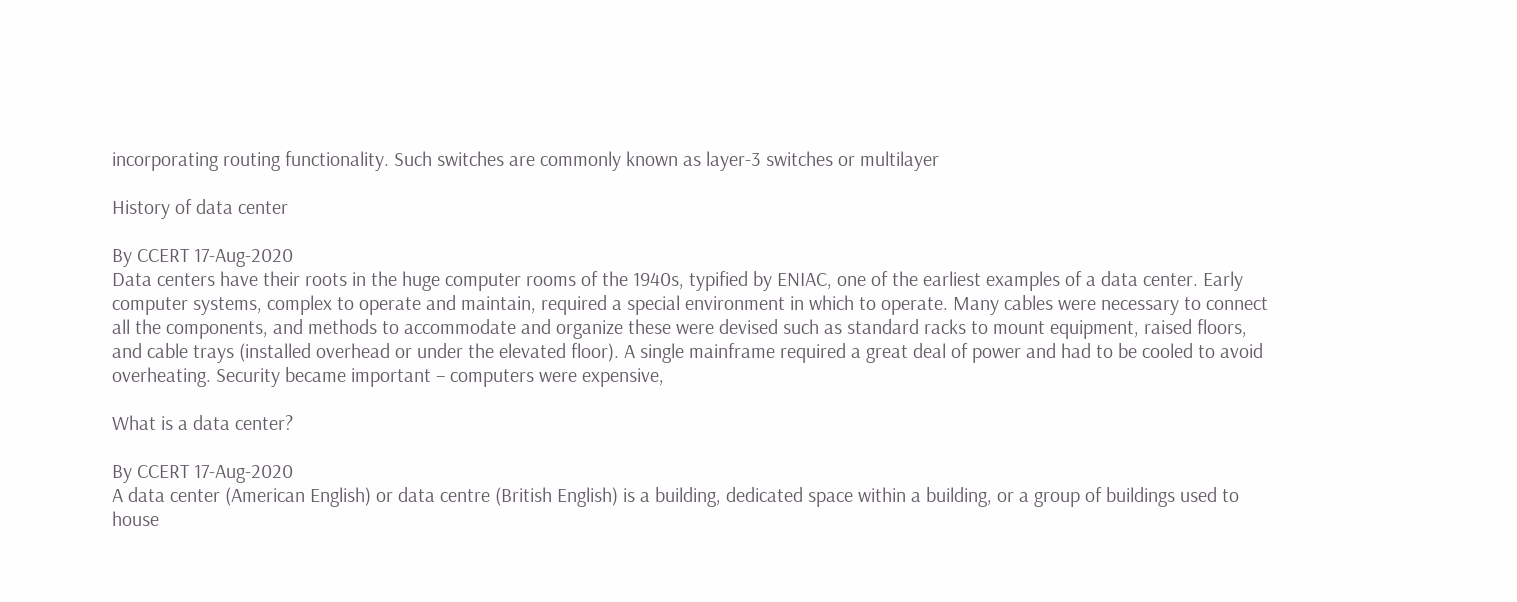incorporating routing functionality. Such switches are commonly known as layer-3 switches or multilayer

History of data center

By CCERT 17-Aug-2020
Data centers have their roots in the huge computer rooms of the 1940s, typified by ENIAC, one of the earliest examples of a data center. Early computer systems, complex to operate and maintain, required a special environment in which to operate. Many cables were necessary to connect all the components, and methods to accommodate and organize these were devised such as standard racks to mount equipment, raised floors, and cable trays (installed overhead or under the elevated floor). A single mainframe required a great deal of power and had to be cooled to avoid overheating. Security became important – computers were expensive,

What is a data center?

By CCERT 17-Aug-2020
A data center (American English) or data centre (British English) is a building, dedicated space within a building, or a group of buildings used to house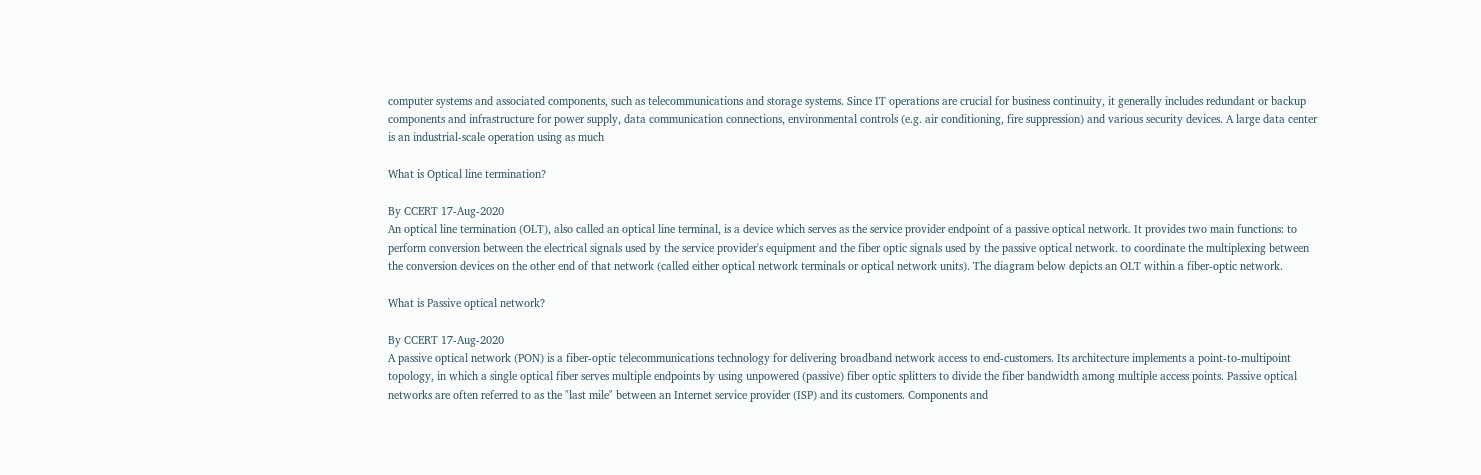computer systems and associated components, such as telecommunications and storage systems. Since IT operations are crucial for business continuity, it generally includes redundant or backup components and infrastructure for power supply, data communication connections, environmental controls (e.g. air conditioning, fire suppression) and various security devices. A large data center is an industrial-scale operation using as much

What is Optical line termination?

By CCERT 17-Aug-2020
An optical line termination (OLT), also called an optical line terminal, is a device which serves as the service provider endpoint of a passive optical network. It provides two main functions: to perform conversion between the electrical signals used by the service provider's equipment and the fiber optic signals used by the passive optical network. to coordinate the multiplexing between the conversion devices on the other end of that network (called either optical network terminals or optical network units). The diagram below depicts an OLT within a fiber-optic network.

What is Passive optical network?

By CCERT 17-Aug-2020
A passive optical network (PON) is a fiber-optic telecommunications technology for delivering broadband network access to end-customers. Its architecture implements a point-to-multipoint topology, in which a single optical fiber serves multiple endpoints by using unpowered (passive) fiber optic splitters to divide the fiber bandwidth among multiple access points. Passive optical networks are often referred to as the "last mile" between an Internet service provider (ISP) and its customers. Components and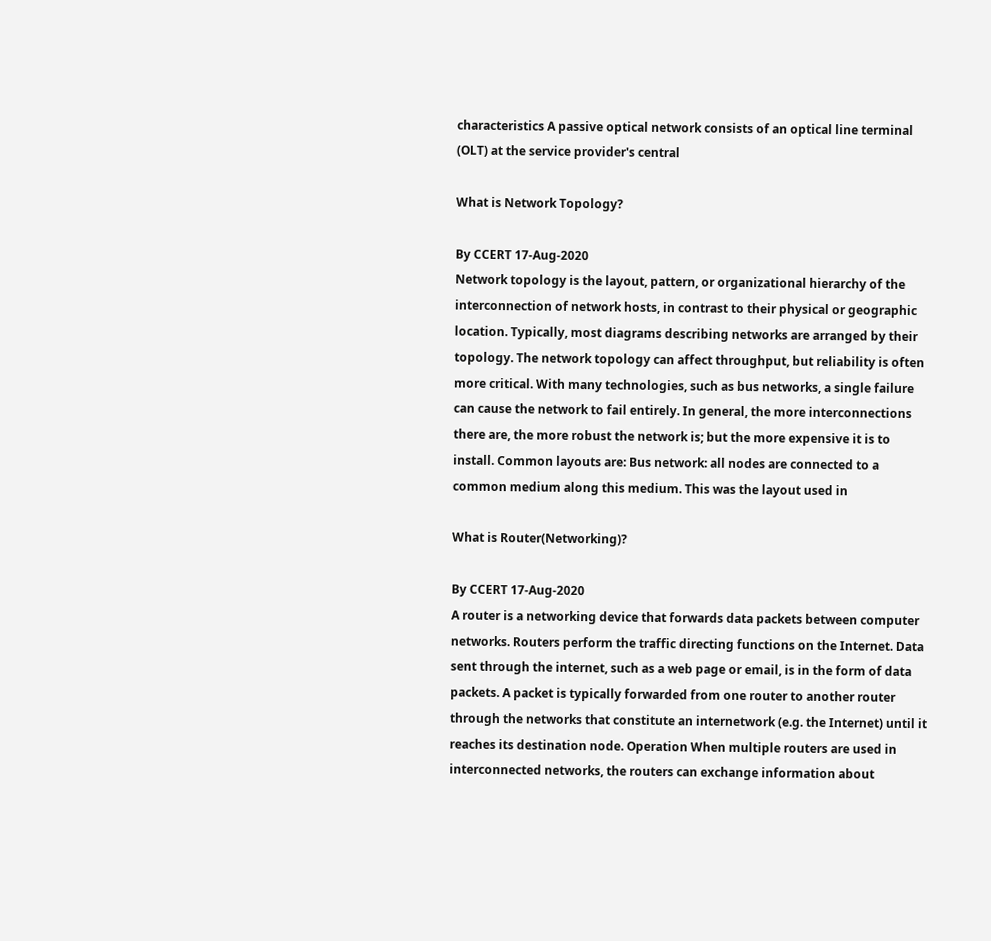characteristics A passive optical network consists of an optical line terminal (OLT) at the service provider's central

What is Network Topology?

By CCERT 17-Aug-2020
Network topology is the layout, pattern, or organizational hierarchy of the interconnection of network hosts, in contrast to their physical or geographic location. Typically, most diagrams describing networks are arranged by their topology. The network topology can affect throughput, but reliability is often more critical. With many technologies, such as bus networks, a single failure can cause the network to fail entirely. In general, the more interconnections there are, the more robust the network is; but the more expensive it is to install. Common layouts are: Bus network: all nodes are connected to a common medium along this medium. This was the layout used in

What is Router(Networking)?

By CCERT 17-Aug-2020
A router is a networking device that forwards data packets between computer networks. Routers perform the traffic directing functions on the Internet. Data sent through the internet, such as a web page or email, is in the form of data packets. A packet is typically forwarded from one router to another router through the networks that constitute an internetwork (e.g. the Internet) until it reaches its destination node. Operation When multiple routers are used in interconnected networks, the routers can exchange information about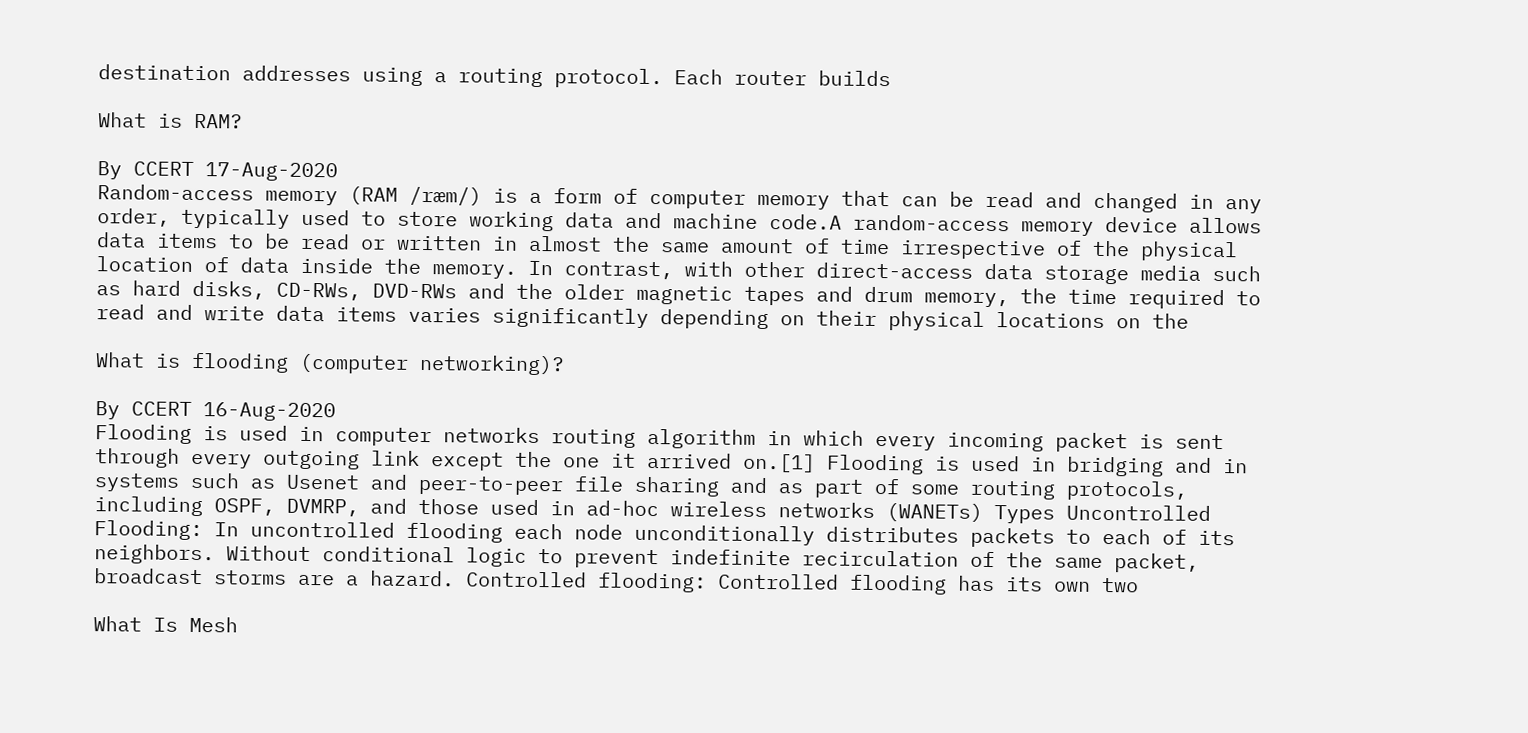destination addresses using a routing protocol. Each router builds

What is RAM?

By CCERT 17-Aug-2020
Random-access memory (RAM /ræm/) is a form of computer memory that can be read and changed in any order, typically used to store working data and machine code.A random-access memory device allows data items to be read or written in almost the same amount of time irrespective of the physical location of data inside the memory. In contrast, with other direct-access data storage media such as hard disks, CD-RWs, DVD-RWs and the older magnetic tapes and drum memory, the time required to read and write data items varies significantly depending on their physical locations on the

What is flooding (computer networking)?

By CCERT 16-Aug-2020
Flooding is used in computer networks routing algorithm in which every incoming packet is sent through every outgoing link except the one it arrived on.[1] Flooding is used in bridging and in systems such as Usenet and peer-to-peer file sharing and as part of some routing protocols, including OSPF, DVMRP, and those used in ad-hoc wireless networks (WANETs) Types Uncontrolled Flooding: In uncontrolled flooding each node unconditionally distributes packets to each of its neighbors. Without conditional logic to prevent indefinite recirculation of the same packet, broadcast storms are a hazard. Controlled flooding: Controlled flooding has its own two

What Is Mesh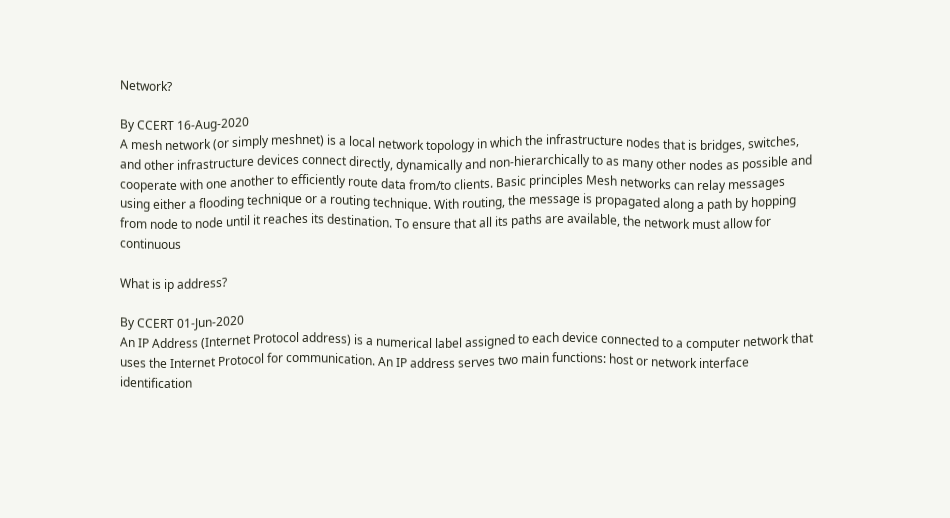Network?

By CCERT 16-Aug-2020
A mesh network (or simply meshnet) is a local network topology in which the infrastructure nodes that is bridges, switches, and other infrastructure devices connect directly, dynamically and non-hierarchically to as many other nodes as possible and cooperate with one another to efficiently route data from/to clients. Basic principles Mesh networks can relay messages using either a flooding technique or a routing technique. With routing, the message is propagated along a path by hopping from node to node until it reaches its destination. To ensure that all its paths are available, the network must allow for continuous

What is ip address?

By CCERT 01-Jun-2020
An IP Address (Internet Protocol address) is a numerical label assigned to each device connected to a computer network that uses the Internet Protocol for communication. An IP address serves two main functions: host or network interface identification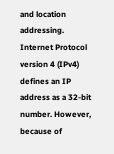and location addressing. Internet Protocol version 4 (IPv4) defines an IP address as a 32-bit number. However, because of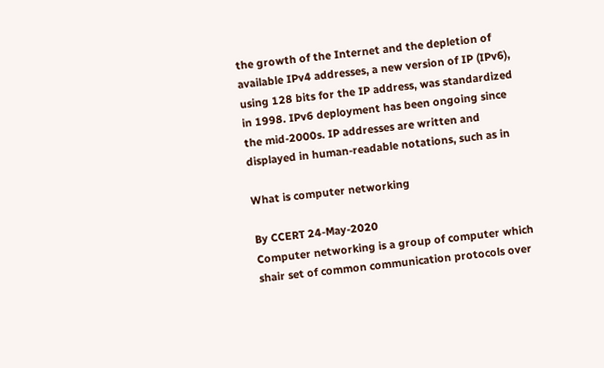the growth of the Internet and the depletion of available IPv4 addresses, a new version of IP (IPv6), using 128 bits for the IP address, was standardized in 1998. IPv6 deployment has been ongoing since the mid-2000s. IP addresses are written and displayed in human-readable notations, such as in

What is computer networking

By CCERT 24-May-2020
Computer networking is a group of computer which shair set of common communication protocols over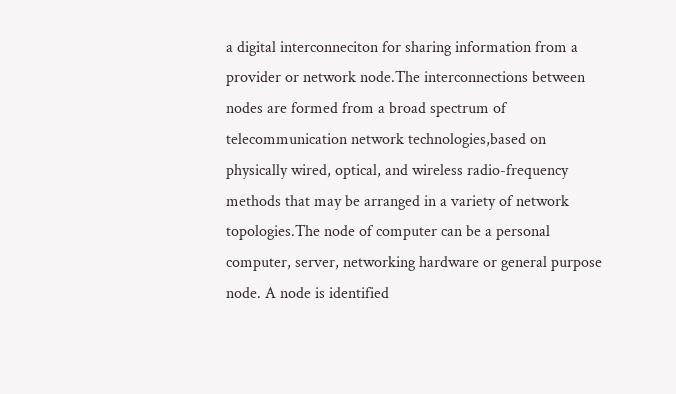a digital interconneciton for sharing information from a provider or network node.The interconnections between nodes are formed from a broad spectrum of telecommunication network technologies,based on physically wired, optical, and wireless radio-frequency methods that may be arranged in a variety of network topologies.The node of computer can be a personal computer, server, networking hardware or general purpose node. A node is identified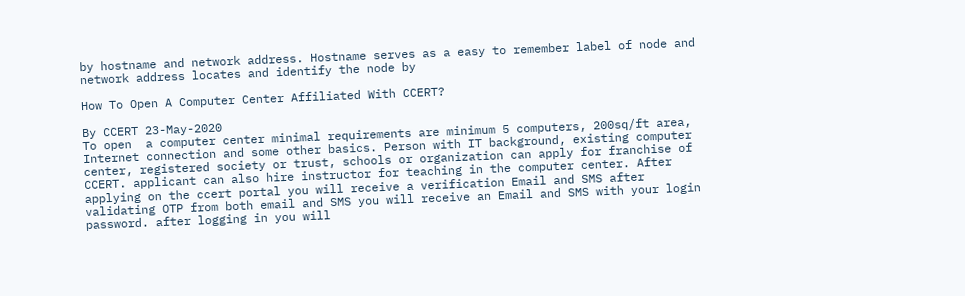by hostname and network address. Hostname serves as a easy to remember label of node and network address locates and identify the node by

How To Open A Computer Center Affiliated With CCERT?

By CCERT 23-May-2020
To open  a computer center minimal requirements are minimum 5 computers, 200sq/ft area, Internet connection and some other basics. Person with IT background, existing computer center, registered society or trust, schools or organization can apply for franchise of CCERT. applicant can also hire instructor for teaching in the computer center. After applying on the ccert portal you will receive a verification Email and SMS after validating OTP from both email and SMS you will receive an Email and SMS with your login password. after logging in you will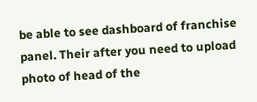be able to see dashboard of franchise panel. Their after you need to upload photo of head of the